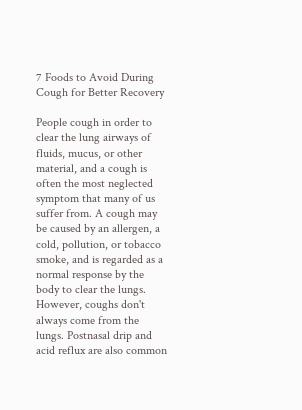7 Foods to Avoid During Cough for Better Recovery

People cough in order to clear the lung airways of fluids, mucus, or other material, and a cough is often the most neglected symptom that many of us suffer from. A cough may be caused by an allergen, a cold, pollution, or tobacco smoke, and is regarded as a normal response by the body to clear the lungs. However, coughs don't always come from the lungs. Postnasal drip and acid reflux are also common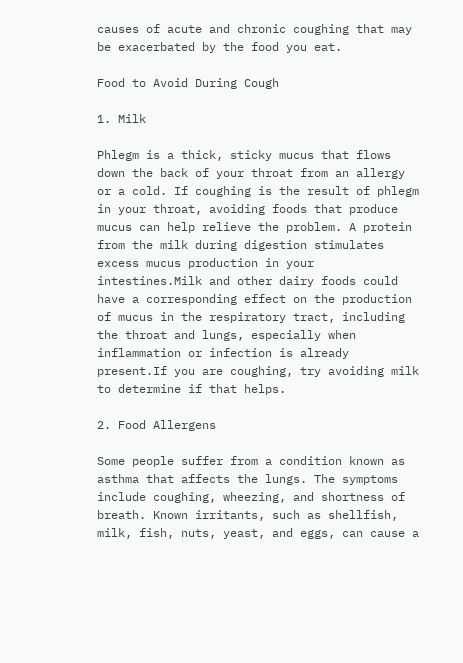causes of acute and chronic coughing that may be exacerbated by the food you eat.

Food to Avoid During Cough

1. Milk

Phlegm is a thick, sticky mucus that flows down the back of your throat from an allergy or a cold. If coughing is the result of phlegm in your throat, avoiding foods that produce mucus can help relieve the problem. A protein from the milk during digestion stimulates excess mucus production in your intestines.Milk and other dairy foods could have a corresponding effect on the production of mucus in the respiratory tract, including the throat and lungs, especially when inflammation or infection is already present.If you are coughing, try avoiding milk to determine if that helps.

2. Food Allergens

Some people suffer from a condition known as asthma that affects the lungs. The symptoms include coughing, wheezing, and shortness of breath. Known irritants, such as shellfish, milk, fish, nuts, yeast, and eggs, can cause a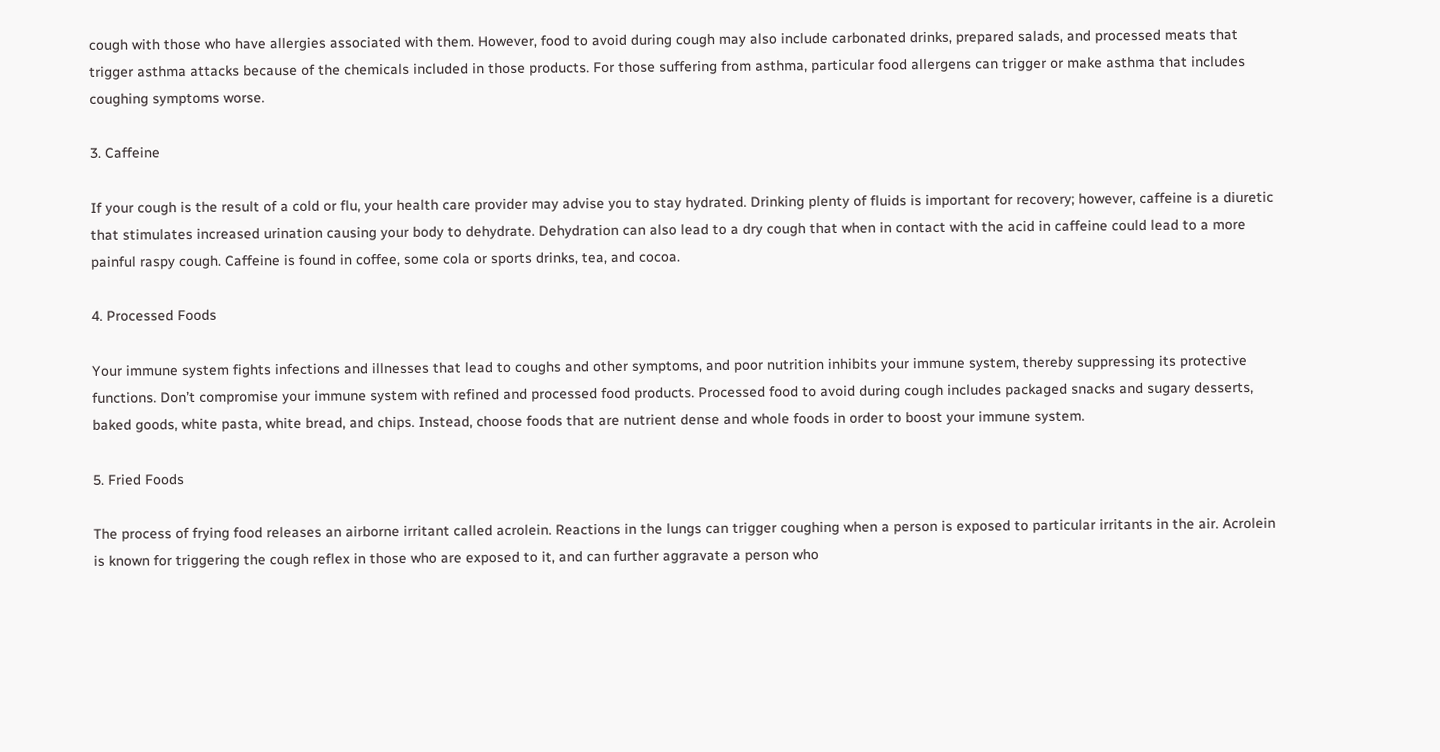cough with those who have allergies associated with them. However, food to avoid during cough may also include carbonated drinks, prepared salads, and processed meats that trigger asthma attacks because of the chemicals included in those products. For those suffering from asthma, particular food allergens can trigger or make asthma that includes coughing symptoms worse.

3. Caffeine

If your cough is the result of a cold or flu, your health care provider may advise you to stay hydrated. Drinking plenty of fluids is important for recovery; however, caffeine is a diuretic that stimulates increased urination causing your body to dehydrate. Dehydration can also lead to a dry cough that when in contact with the acid in caffeine could lead to a more painful raspy cough. Caffeine is found in coffee, some cola or sports drinks, tea, and cocoa.

4. Processed Foods

Your immune system fights infections and illnesses that lead to coughs and other symptoms, and poor nutrition inhibits your immune system, thereby suppressing its protective functions. Don’t compromise your immune system with refined and processed food products. Processed food to avoid during cough includes packaged snacks and sugary desserts, baked goods, white pasta, white bread, and chips. Instead, choose foods that are nutrient dense and whole foods in order to boost your immune system.

5. Fried Foods

The process of frying food releases an airborne irritant called acrolein. Reactions in the lungs can trigger coughing when a person is exposed to particular irritants in the air. Acrolein is known for triggering the cough reflex in those who are exposed to it, and can further aggravate a person who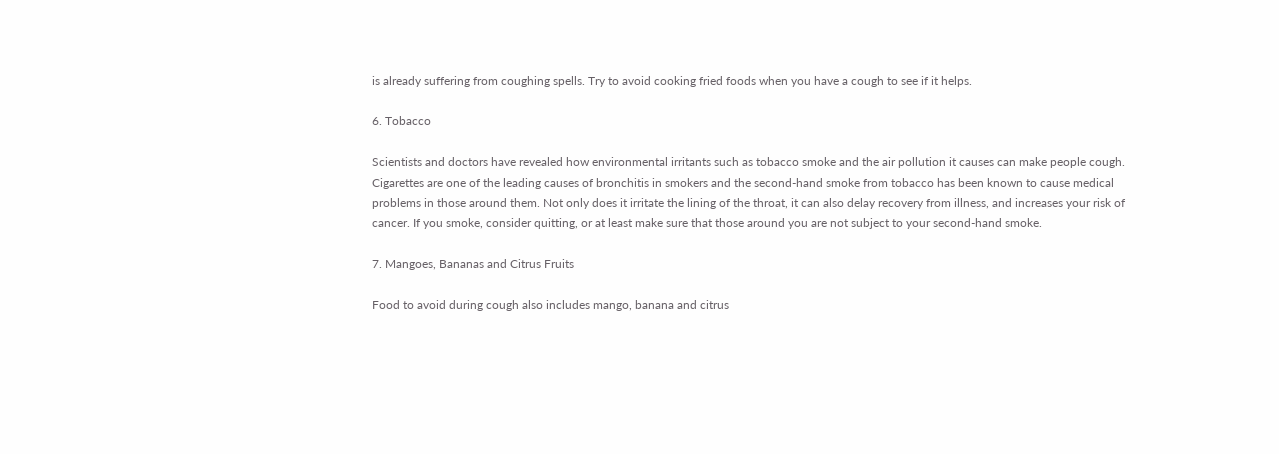is already suffering from coughing spells. Try to avoid cooking fried foods when you have a cough to see if it helps.

6. Tobacco

Scientists and doctors have revealed how environmental irritants such as tobacco smoke and the air pollution it causes can make people cough. Cigarettes are one of the leading causes of bronchitis in smokers and the second-hand smoke from tobacco has been known to cause medical problems in those around them. Not only does it irritate the lining of the throat, it can also delay recovery from illness, and increases your risk of cancer. If you smoke, consider quitting, or at least make sure that those around you are not subject to your second-hand smoke.

7. Mangoes, Bananas and Citrus Fruits

Food to avoid during cough also includes mango, banana and citrus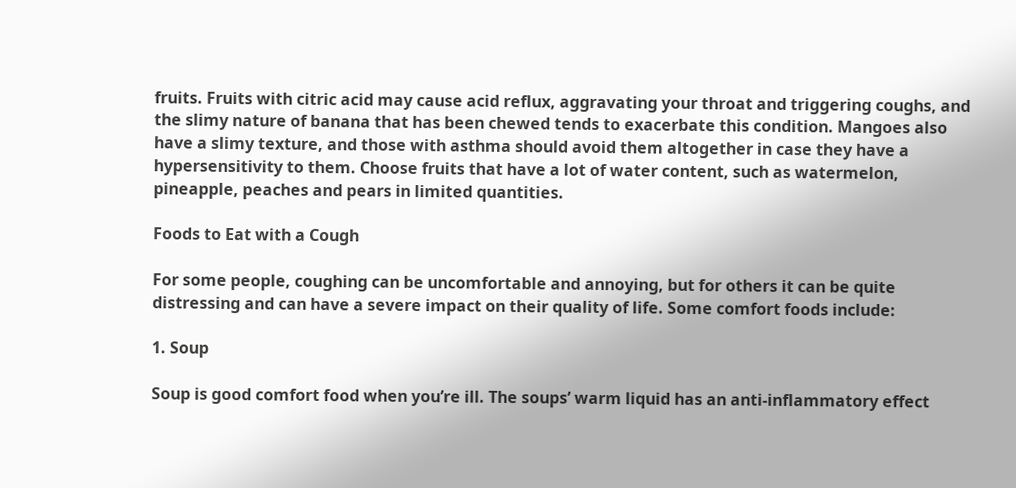fruits. Fruits with citric acid may cause acid reflux, aggravating your throat and triggering coughs, and the slimy nature of banana that has been chewed tends to exacerbate this condition. Mangoes also have a slimy texture, and those with asthma should avoid them altogether in case they have a hypersensitivity to them. Choose fruits that have a lot of water content, such as watermelon, pineapple, peaches and pears in limited quantities.

Foods to Eat with a Cough

For some people, coughing can be uncomfortable and annoying, but for others it can be quite distressing and can have a severe impact on their quality of life. Some comfort foods include:

1. Soup

Soup is good comfort food when you’re ill. The soups’ warm liquid has an anti-inflammatory effect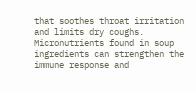that soothes throat irritation and limits dry coughs. Micronutrients found in soup ingredients can strengthen the immune response and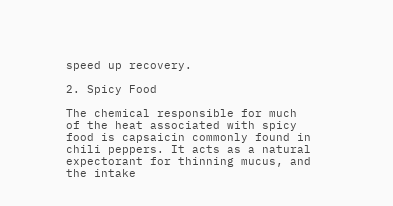speed up recovery.

2. Spicy Food

The chemical responsible for much of the heat associated with spicy food is capsaicin commonly found in chili peppers. It acts as a natural expectorant for thinning mucus, and the intake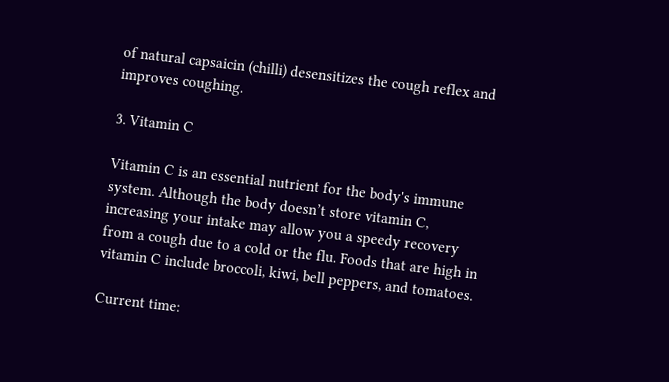of natural capsaicin (chilli) desensitizes the cough reflex and improves coughing.

3. Vitamin C

Vitamin C is an essential nutrient for the body's immune system. Although the body doesn’t store vitamin C, increasing your intake may allow you a speedy recovery from a cough due to a cold or the flu. Foods that are high in vitamin C include broccoli, kiwi, bell peppers, and tomatoes.

Current time: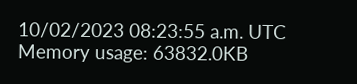10/02/2023 08:23:55 a.m. UTC Memory usage: 63832.0KB